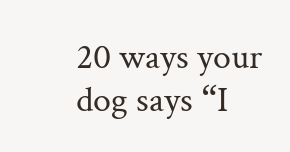20 ways your dog says “I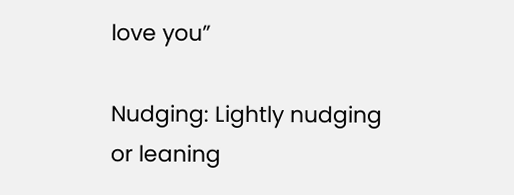love you”

Nudging: Lightly nudging or leaning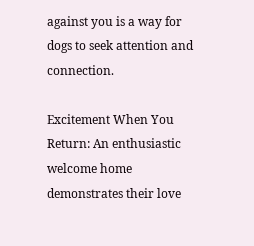against you is a way for dogs to seek attention and connection.

Excitement When You Return: An enthusiastic welcome home demonstrates their love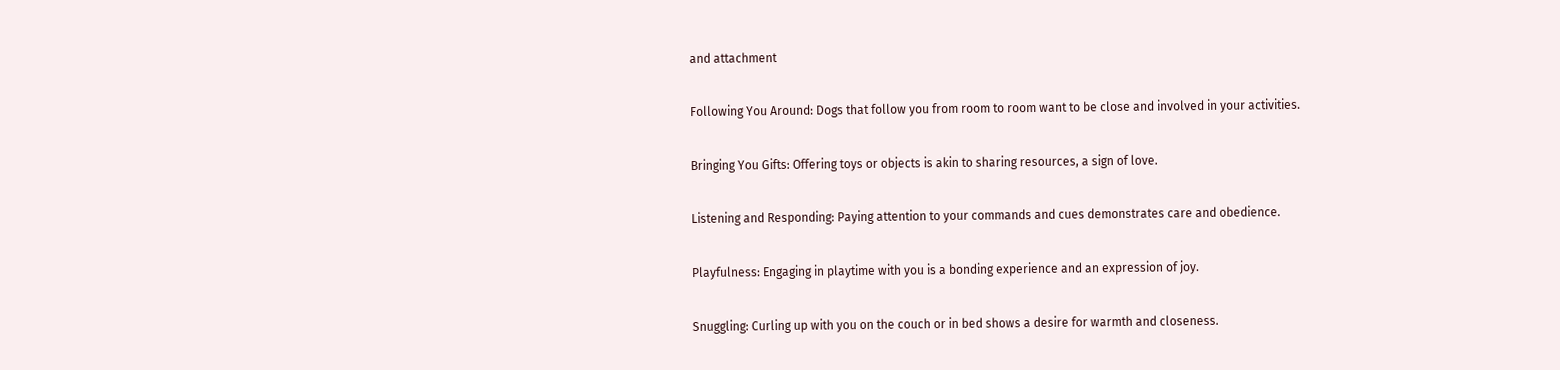and attachment

Following You Around: Dogs that follow you from room to room want to be close and involved in your activities.

Bringing You Gifts: Offering toys or objects is akin to sharing resources, a sign of love.

Listening and Responding: Paying attention to your commands and cues demonstrates care and obedience.

Playfulness: Engaging in playtime with you is a bonding experience and an expression of joy.

Snuggling: Curling up with you on the couch or in bed shows a desire for warmth and closeness.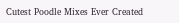Cutest Poodle Mixes Ever Created